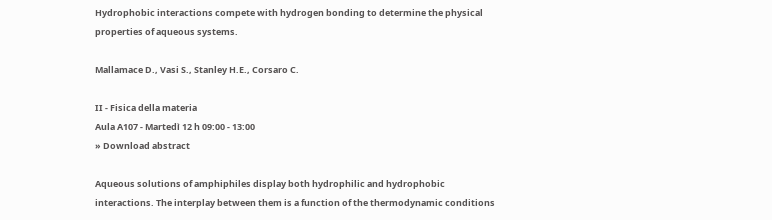Hydrophobic interactions compete with hydrogen bonding to determine the physical properties of aqueous systems.

Mallamace D., Vasi S., Stanley H.E., Corsaro C.

II - Fisica della materia
Aula A107 - Martedì 12 h 09:00 - 13:00
» Download abstract

Aqueous solutions of amphiphiles display both hydrophilic and hydrophobic interactions. The interplay between them is a function of the thermodynamic conditions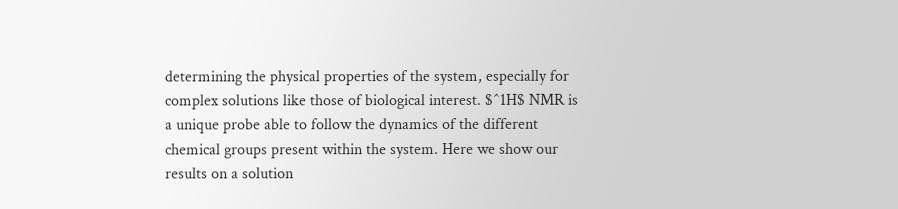determining the physical properties of the system, especially for complex solutions like those of biological interest. $^1H$ NMR is a unique probe able to follow the dynamics of the different chemical groups present within the system. Here we show our results on a solution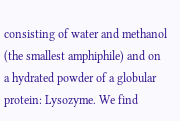consisting of water and methanol (the smallest amphiphile) and on a hydrated powder of a globular protein: Lysozyme. We find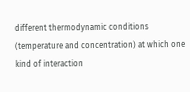different thermodynamic conditions (temperature and concentration) at which one kind of interaction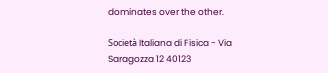dominates over the other.

Società Italiana di Fisica - Via Saragozza 12 40123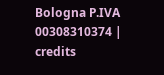Bologna P.IVA 00308310374 | credits